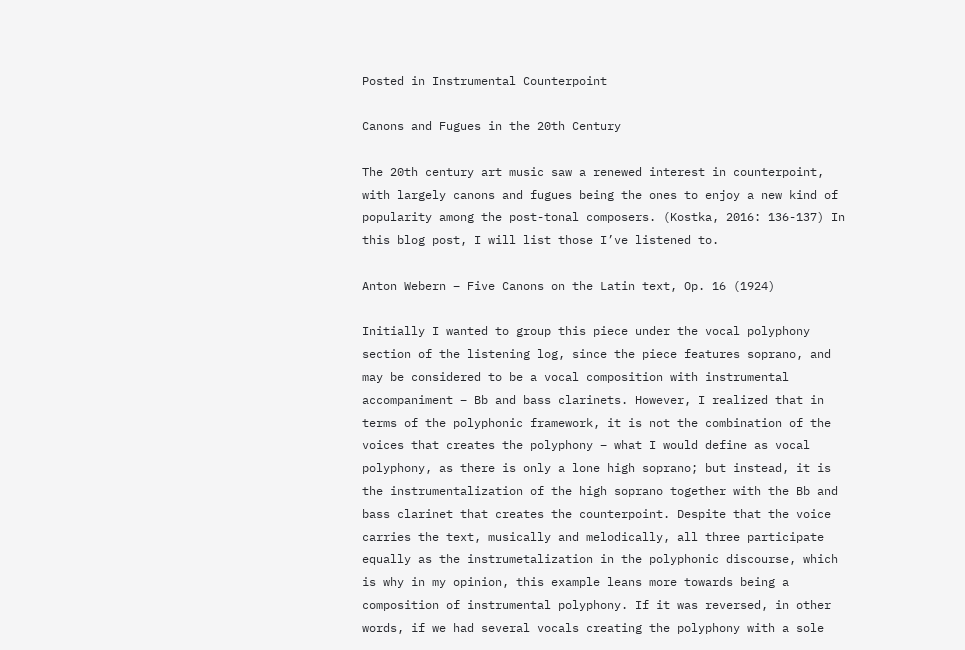Posted in Instrumental Counterpoint

Canons and Fugues in the 20th Century

The 20th century art music saw a renewed interest in counterpoint, with largely canons and fugues being the ones to enjoy a new kind of popularity among the post-tonal composers. (Kostka, 2016: 136-137) In this blog post, I will list those I’ve listened to.

Anton Webern – Five Canons on the Latin text, Op. 16 (1924)

Initially I wanted to group this piece under the vocal polyphony section of the listening log, since the piece features soprano, and may be considered to be a vocal composition with instrumental accompaniment – Bb and bass clarinets. However, I realized that in terms of the polyphonic framework, it is not the combination of the voices that creates the polyphony – what I would define as vocal polyphony, as there is only a lone high soprano; but instead, it is the instrumentalization of the high soprano together with the Bb and bass clarinet that creates the counterpoint. Despite that the voice carries the text, musically and melodically, all three participate equally as the instrumetalization in the polyphonic discourse, which is why in my opinion, this example leans more towards being a composition of instrumental polyphony. If it was reversed, in other words, if we had several vocals creating the polyphony with a sole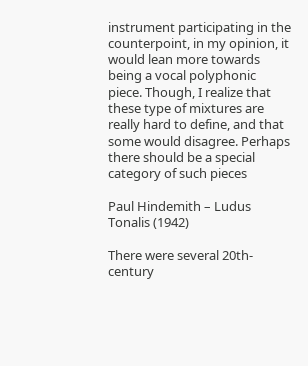instrument participating in the counterpoint, in my opinion, it would lean more towards being a vocal polyphonic piece. Though, I realize that these type of mixtures are really hard to define, and that some would disagree. Perhaps there should be a special category of such pieces

Paul Hindemith – Ludus Tonalis (1942)

There were several 20th-century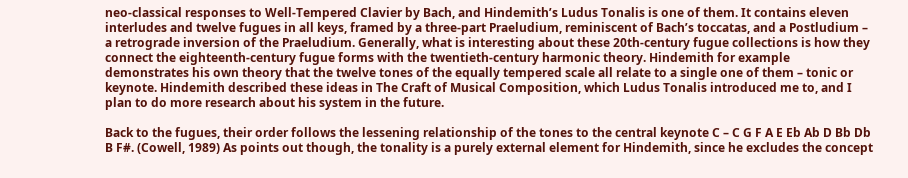neo-classical responses to Well-Tempered Clavier by Bach, and Hindemith’s Ludus Tonalis is one of them. It contains eleven interludes and twelve fugues in all keys, framed by a three-part Praeludium, reminiscent of Bach’s toccatas, and a Postludium – a retrograde inversion of the Praeludium. Generally, what is interesting about these 20th-century fugue collections is how they connect the eighteenth-century fugue forms with the twentieth-century harmonic theory. Hindemith for example demonstrates his own theory that the twelve tones of the equally tempered scale all relate to a single one of them – tonic or keynote. Hindemith described these ideas in The Craft of Musical Composition, which Ludus Tonalis introduced me to, and I plan to do more research about his system in the future.

Back to the fugues, their order follows the lessening relationship of the tones to the central keynote C – C G F A E Eb Ab D Bb Db B F#. (Cowell, 1989) As points out though, the tonality is a purely external element for Hindemith, since he excludes the concept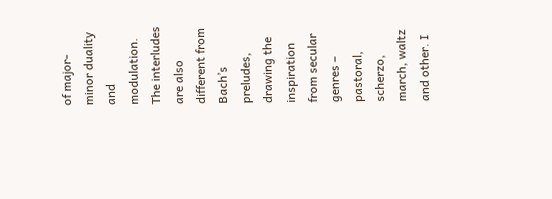of major-minor duality and modulation. The interludes are also different from Bach’s preludes, drawing the inspiration from secular genres – pastoral, scherzo, march, waltz and other. I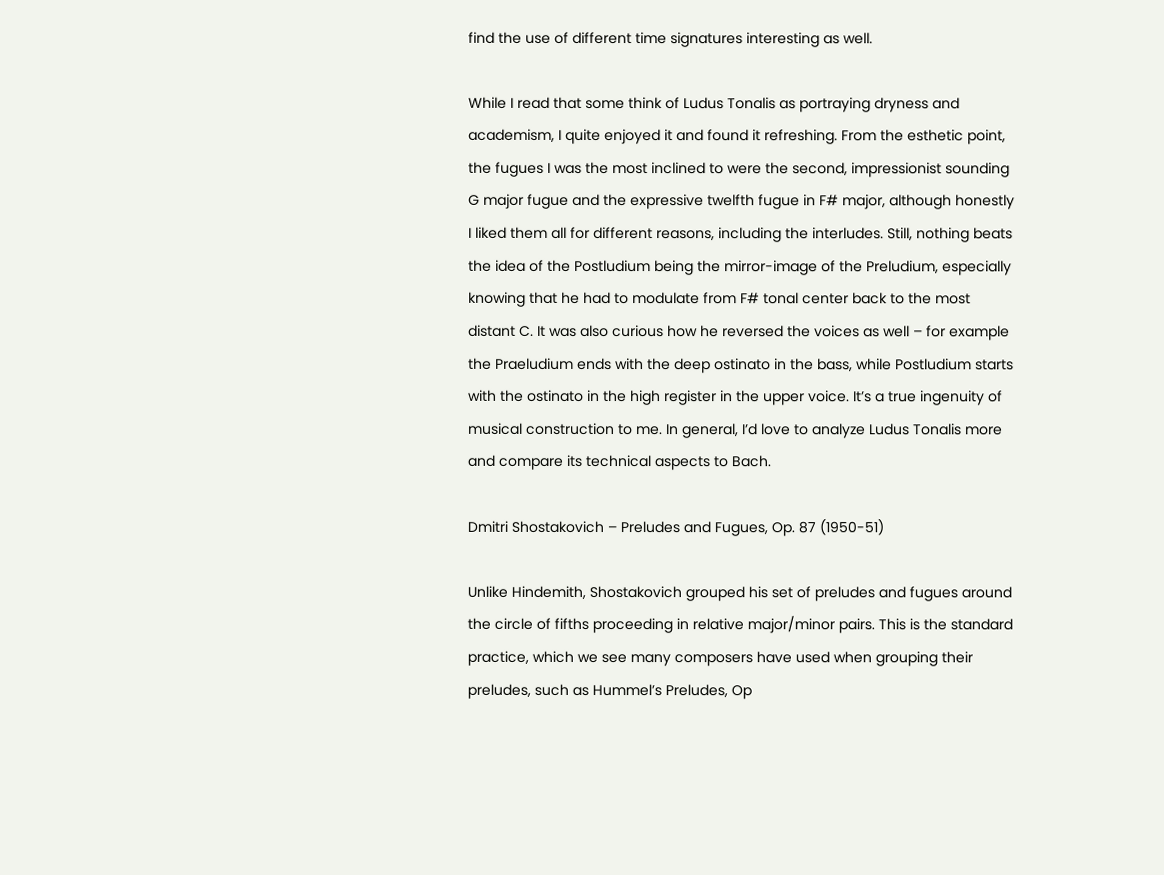find the use of different time signatures interesting as well.

While I read that some think of Ludus Tonalis as portraying dryness and academism, I quite enjoyed it and found it refreshing. From the esthetic point, the fugues I was the most inclined to were the second, impressionist sounding G major fugue and the expressive twelfth fugue in F# major, although honestly I liked them all for different reasons, including the interludes. Still, nothing beats the idea of the Postludium being the mirror-image of the Preludium, especially knowing that he had to modulate from F# tonal center back to the most distant C. It was also curious how he reversed the voices as well – for example the Praeludium ends with the deep ostinato in the bass, while Postludium starts with the ostinato in the high register in the upper voice. It’s a true ingenuity of musical construction to me. In general, I’d love to analyze Ludus Tonalis more and compare its technical aspects to Bach.

Dmitri Shostakovich – Preludes and Fugues, Op. 87 (1950-51)

Unlike Hindemith, Shostakovich grouped his set of preludes and fugues around the circle of fifths proceeding in relative major/minor pairs. This is the standard practice, which we see many composers have used when grouping their preludes, such as Hummel’s Preludes, Op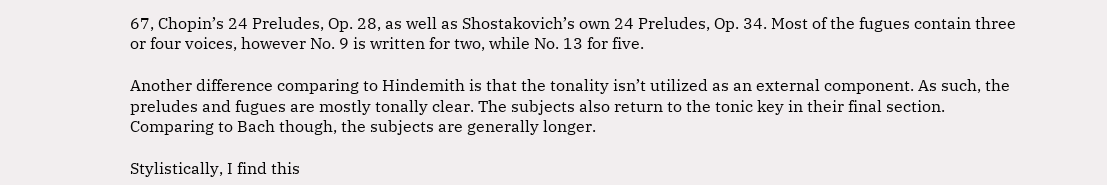67, Chopin’s 24 Preludes, Op. 28, as well as Shostakovich’s own 24 Preludes, Op. 34. Most of the fugues contain three or four voices, however No. 9 is written for two, while No. 13 for five.

Another difference comparing to Hindemith is that the tonality isn’t utilized as an external component. As such, the preludes and fugues are mostly tonally clear. The subjects also return to the tonic key in their final section. Comparing to Bach though, the subjects are generally longer.

Stylistically, I find this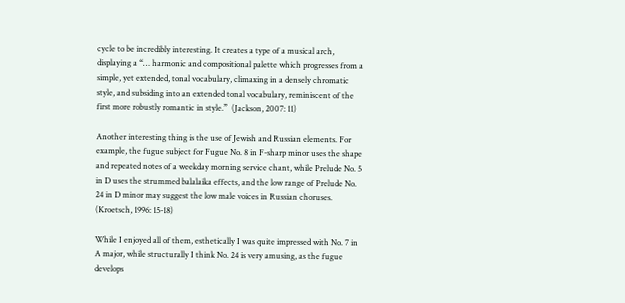cycle to be incredibly interesting. It creates a type of a musical arch, displaying a “… harmonic and compositional palette which progresses from a simple, yet extended, tonal vocabulary, climaxing in a densely chromatic style, and subsiding into an extended tonal vocabulary, reminiscent of the first more robustly romantic in style.”  (Jackson, 2007: 11)

Another interesting thing is the use of Jewish and Russian elements. For example, the fugue subject for Fugue No. 8 in F-sharp minor uses the shape and repeated notes of a weekday morning service chant, while Prelude No. 5 in D uses the strummed balalaika effects, and the low range of Prelude No. 24 in D minor may suggest the low male voices in Russian choruses. (Kroetsch, 1996: 15-18)

While I enjoyed all of them, esthetically I was quite impressed with No. 7 in A major, while structurally I think No. 24 is very amusing, as the fugue develops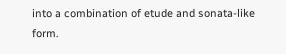into a combination of etude and sonata-like form.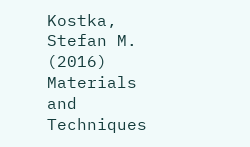Kostka, Stefan M. (2016) Materials and Techniques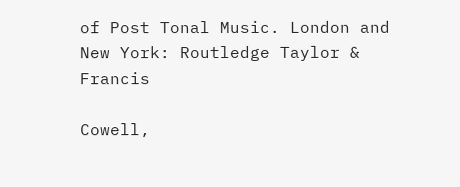of Post Tonal Music. London and New York: Routledge Taylor & Francis

Cowell,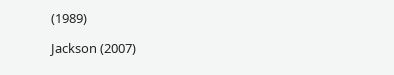(1989)

Jackson (2007)